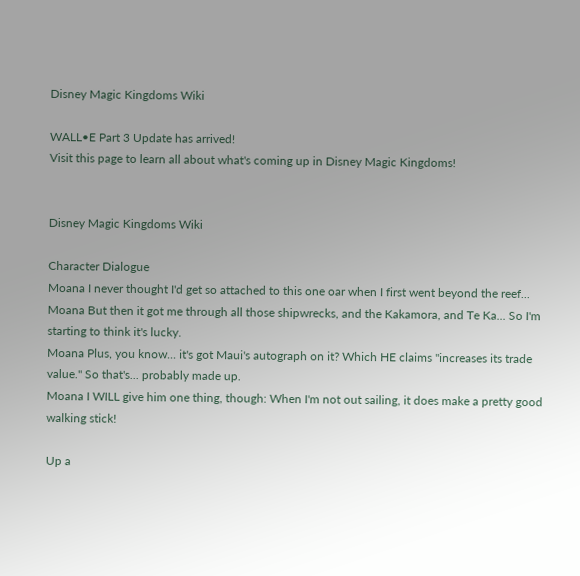Disney Magic Kingdoms Wiki

WALL•E Part 3 Update has arrived!
Visit this page to learn all about what's coming up in Disney Magic Kingdoms!


Disney Magic Kingdoms Wiki

Character Dialogue
Moana I never thought I'd get so attached to this one oar when I first went beyond the reef...
Moana But then it got me through all those shipwrecks, and the Kakamora, and Te Ka... So I'm starting to think it's lucky.
Moana Plus, you know... it's got Maui's autograph on it? Which HE claims "increases its trade value." So that's... probably made up.
Moana I WILL give him one thing, though: When I'm not out sailing, it does make a pretty good walking stick!

Up a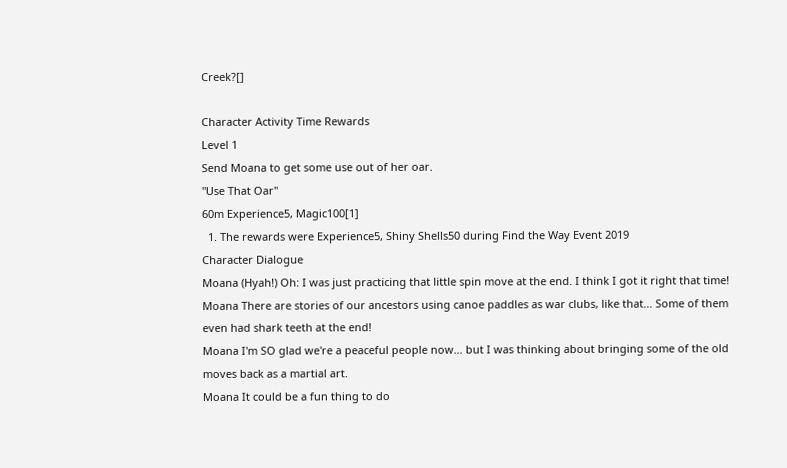Creek?[]

Character Activity Time Rewards
Level 1
Send Moana to get some use out of her oar.
"Use That Oar"
60m Experience5, Magic100[1]
  1. The rewards were Experience5, Shiny Shells50 during Find the Way Event 2019
Character Dialogue
Moana (Hyah!) Oh: I was just practicing that little spin move at the end. I think I got it right that time!
Moana There are stories of our ancestors using canoe paddles as war clubs, like that... Some of them even had shark teeth at the end!
Moana I'm SO glad we're a peaceful people now... but I was thinking about bringing some of the old moves back as a martial art.
Moana It could be a fun thing to do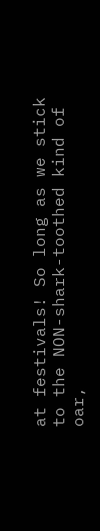at festivals! So long as we stick to the NON-shark-toothed kind of oar,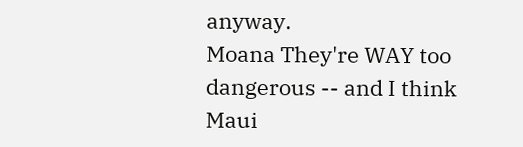anyway.
Moana They're WAY too dangerous -- and I think Maui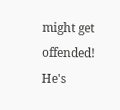might get offended! He's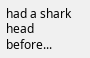had a shark head before...